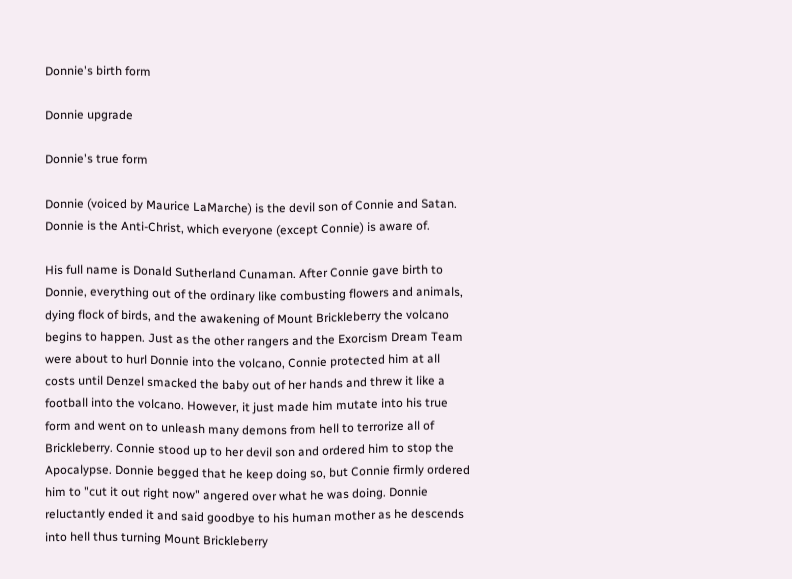Donnie's birth form

Donnie upgrade

Donnie's true form

Donnie (voiced by Maurice LaMarche) is the devil son of Connie and Satan. Donnie is the Anti-Christ, which everyone (except Connie) is aware of.

His full name is Donald Sutherland Cunaman. After Connie gave birth to Donnie, everything out of the ordinary like combusting flowers and animals, dying flock of birds, and the awakening of Mount Brickleberry the volcano begins to happen. Just as the other rangers and the Exorcism Dream Team were about to hurl Donnie into the volcano, Connie protected him at all costs until Denzel smacked the baby out of her hands and threw it like a football into the volcano. However, it just made him mutate into his true form and went on to unleash many demons from hell to terrorize all of Brickleberry. Connie stood up to her devil son and ordered him to stop the Apocalypse. Donnie begged that he keep doing so, but Connie firmly ordered him to "cut it out right now" angered over what he was doing. Donnie reluctantly ended it and said goodbye to his human mother as he descends into hell thus turning Mount Brickleberry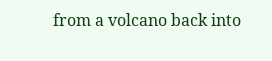from a volcano back into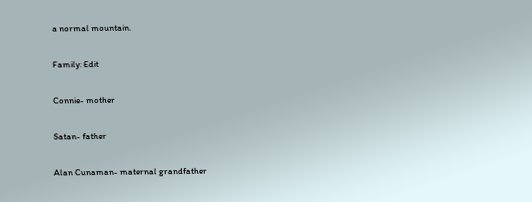a normal mountain.

Family: Edit

Connie- mother

Satan- father

Alan Cunaman- maternal grandfather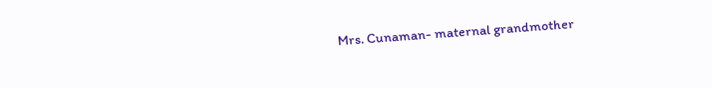Mrs. Cunaman- maternal grandmother